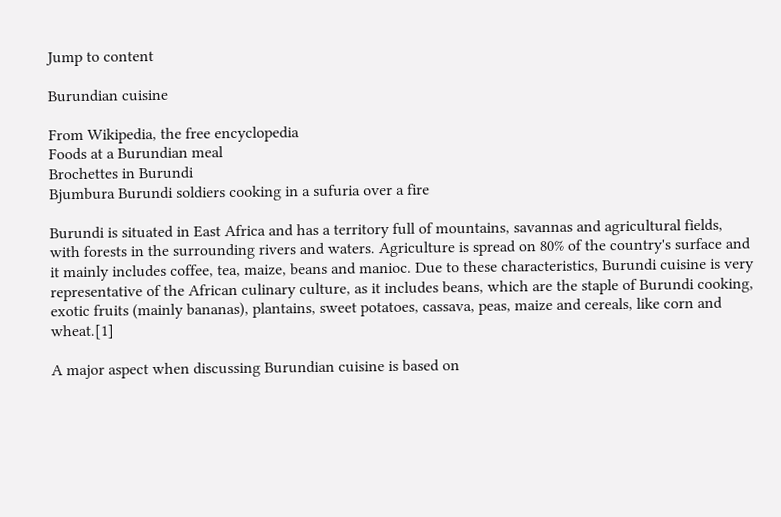Jump to content

Burundian cuisine

From Wikipedia, the free encyclopedia
Foods at a Burundian meal
Brochettes in Burundi
Bjumbura Burundi soldiers cooking in a sufuria over a fire

Burundi is situated in East Africa and has a territory full of mountains, savannas and agricultural fields, with forests in the surrounding rivers and waters. Agriculture is spread on 80% of the country's surface and it mainly includes coffee, tea, maize, beans and manioc. Due to these characteristics, Burundi cuisine is very representative of the African culinary culture, as it includes beans, which are the staple of Burundi cooking, exotic fruits (mainly bananas), plantains, sweet potatoes, cassava, peas, maize and cereals, like corn and wheat.[1]

A major aspect when discussing Burundian cuisine is based on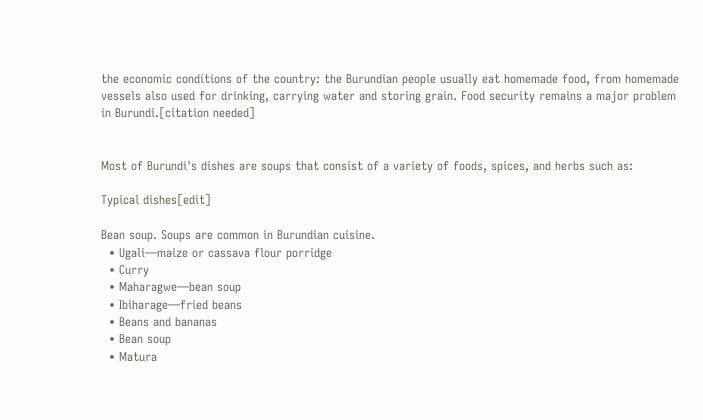the economic conditions of the country: the Burundian people usually eat homemade food, from homemade vessels also used for drinking, carrying water and storing grain. Food security remains a major problem in Burundi.[citation needed]


Most of Burundi's dishes are soups that consist of a variety of foods, spices, and herbs such as:

Typical dishes[edit]

Bean soup. Soups are common in Burundian cuisine.
  • Ugali—maize or cassava flour porridge
  • Curry
  • Maharagwe—bean soup
  • Ibiharage—fried beans
  • Beans and bananas
  • Bean soup
  • Matura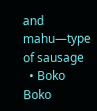and mahu—type of sausage
  • Boko Boko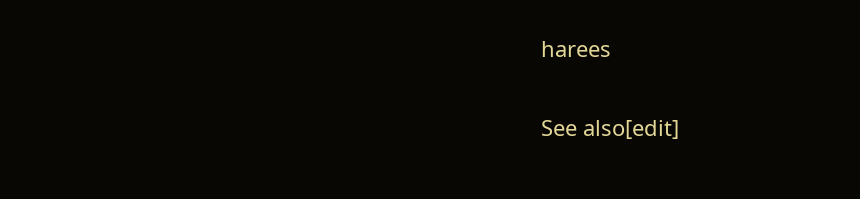harees

See also[edit]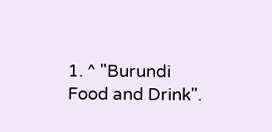1. ^ "Burundi Food and Drink".